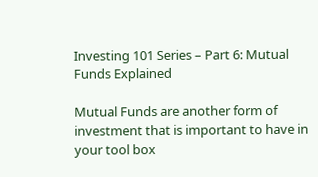Investing 101 Series – Part 6: Mutual Funds Explained

Mutual Funds are another form of investment that is important to have in your tool box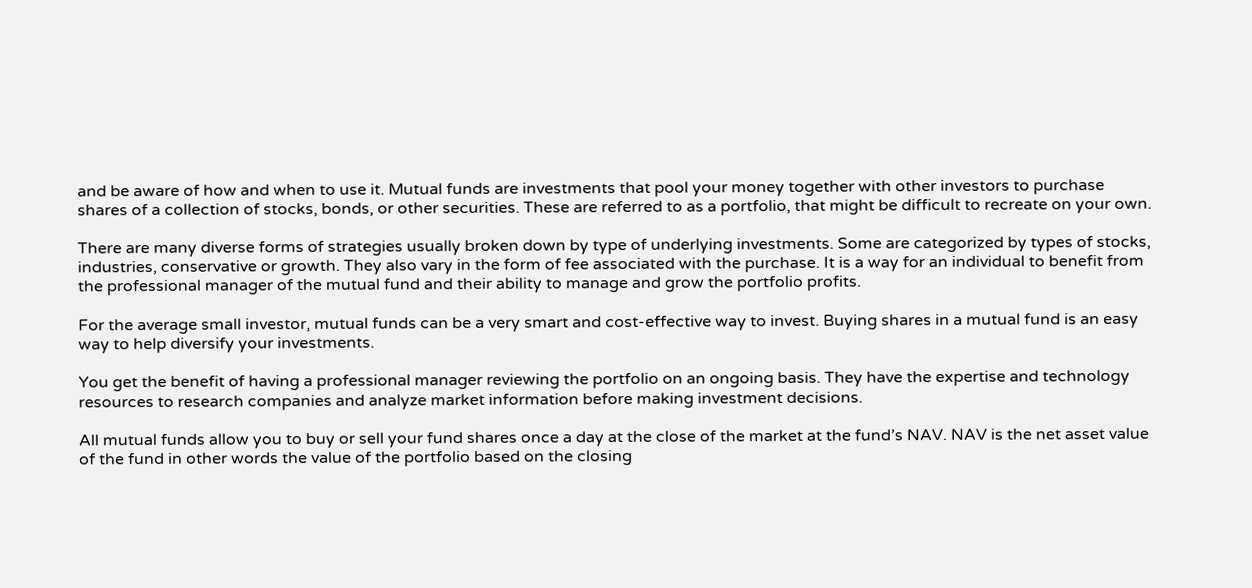and be aware of how and when to use it. Mutual funds are investments that pool your money together with other investors to purchase shares of a collection of stocks, bonds, or other securities. These are referred to as a portfolio, that might be difficult to recreate on your own.

There are many diverse forms of strategies usually broken down by type of underlying investments. Some are categorized by types of stocks, industries, conservative or growth. They also vary in the form of fee associated with the purchase. It is a way for an individual to benefit from the professional manager of the mutual fund and their ability to manage and grow the portfolio profits.

For the average small investor, mutual funds can be a very smart and cost-effective way to invest. Buying shares in a mutual fund is an easy way to help diversify your investments.

You get the benefit of having a professional manager reviewing the portfolio on an ongoing basis. They have the expertise and technology resources to research companies and analyze market information before making investment decisions.

All mutual funds allow you to buy or sell your fund shares once a day at the close of the market at the fund’s NAV. NAV is the net asset value of the fund in other words the value of the portfolio based on the closing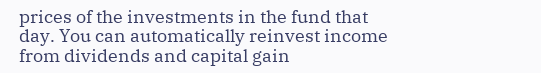prices of the investments in the fund that day. You can automatically reinvest income from dividends and capital gain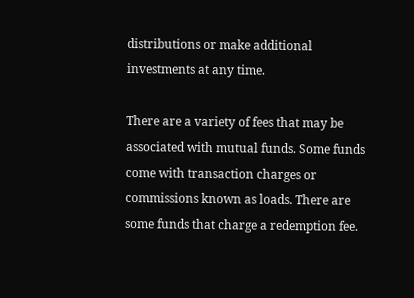distributions or make additional investments at any time.

There are a variety of fees that may be associated with mutual funds. Some funds come with transaction charges or commissions known as loads. There are some funds that charge a redemption fee.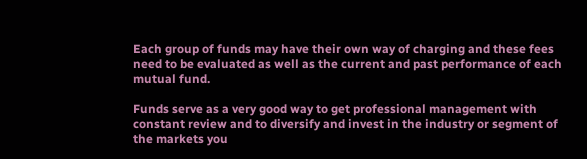Each group of funds may have their own way of charging and these fees need to be evaluated as well as the current and past performance of each mutual fund.

Funds serve as a very good way to get professional management with constant review and to diversify and invest in the industry or segment of the markets you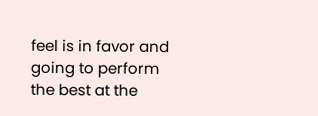feel is in favor and going to perform the best at the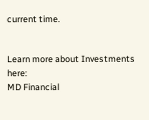current time.


Learn more about Investments here:
MD Financial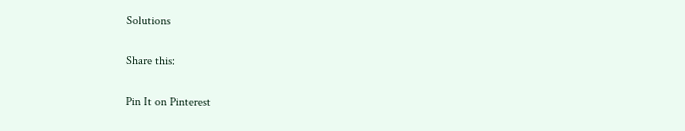Solutions

Share this:

Pin It on Pinterest